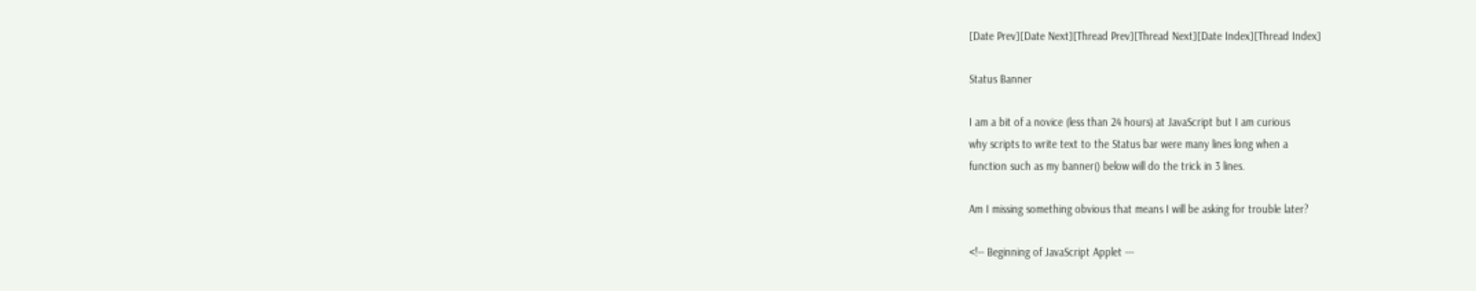[Date Prev][Date Next][Thread Prev][Thread Next][Date Index][Thread Index]

Status Banner

I am a bit of a novice (less than 24 hours) at JavaScript but I am curious
why scripts to write text to the Status bar were many lines long when a
function such as my banner() below will do the trick in 3 lines.

Am I missing something obvious that means I will be asking for trouble later?

<!-- Beginning of JavaScript Applet ---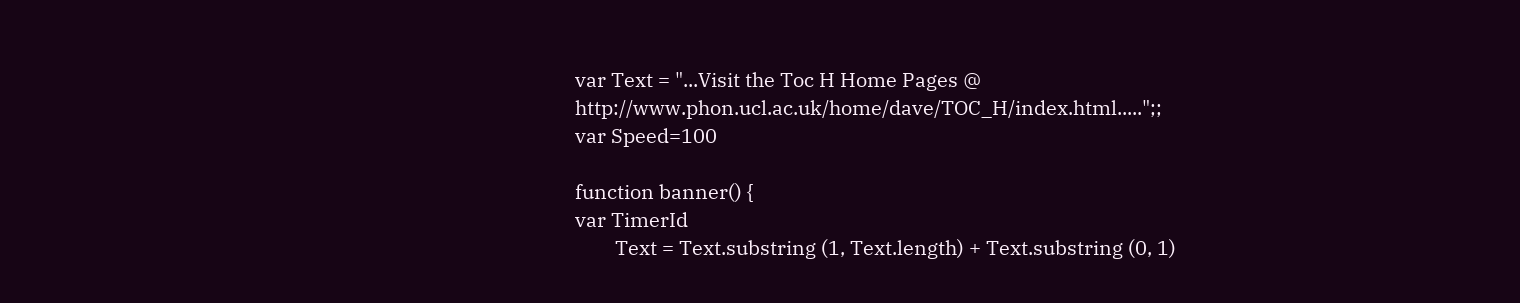var Text = "...Visit the Toc H Home Pages @ http://www.phon.ucl.ac.uk/home/dave/TOC_H/index.html.....";;
var Speed=100

function banner() {
var TimerId
        Text = Text.substring (1, Text.length) + Text.substring (0, 1)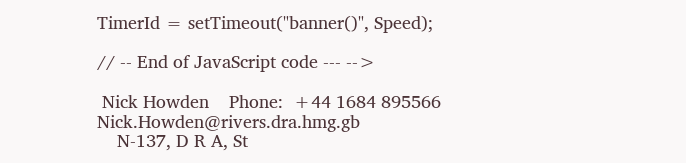TimerId = setTimeout("banner()", Speed);

// -- End of JavaScript code --- -->

 Nick Howden    Phone:  +44 1684 895566      Nick.Howden@rivers.dra.hmg.gb
    N-137, D R A, St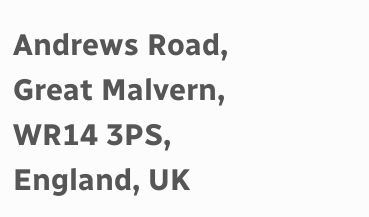Andrews Road, Great Malvern, WR14 3PS, England, UK